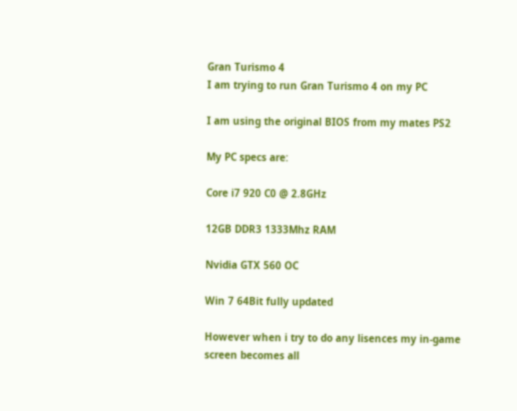Gran Turismo 4
I am trying to run Gran Turismo 4 on my PC

I am using the original BIOS from my mates PS2

My PC specs are:

Core i7 920 C0 @ 2.8GHz

12GB DDR3 1333Mhz RAM

Nvidia GTX 560 OC

Win 7 64Bit fully updated

However when i try to do any lisences my in-game screen becomes all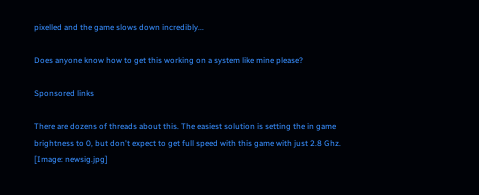pixelled and the game slows down incredibly...

Does anyone know how to get this working on a system like mine please?

Sponsored links

There are dozens of threads about this. The easiest solution is setting the in game brightness to 0, but don't expect to get full speed with this game with just 2.8 Ghz.
[Image: newsig.jpg]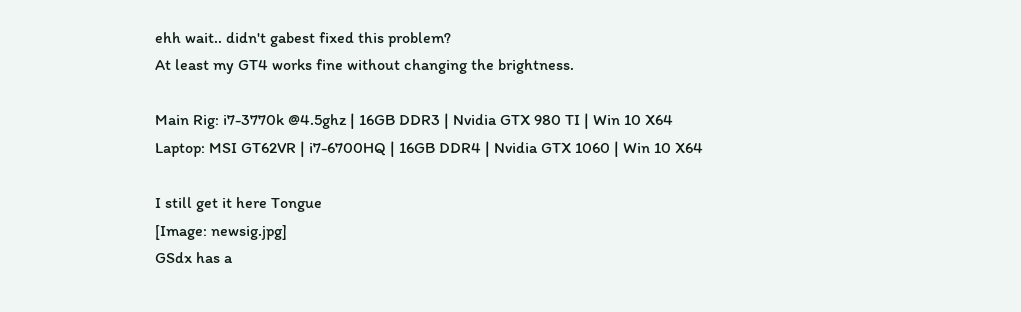ehh wait.. didn't gabest fixed this problem?
At least my GT4 works fine without changing the brightness.

Main Rig: i7-3770k @4.5ghz | 16GB DDR3 | Nvidia GTX 980 TI | Win 10 X64
Laptop: MSI GT62VR | i7-6700HQ | 16GB DDR4 | Nvidia GTX 1060 | Win 10 X64

I still get it here Tongue
[Image: newsig.jpg]
GSdx has a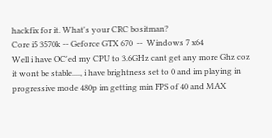hackfix for it. What's your CRC bositman?
Core i5 3570k -- Geforce GTX 670  --  Windows 7 x64
Well i have OC'ed my CPU to 3.6GHz cant get any more Ghz coz it wont be stable...., i have brightness set to 0 and im playing in progressive mode 480p im getting min FPS of 40 and MAX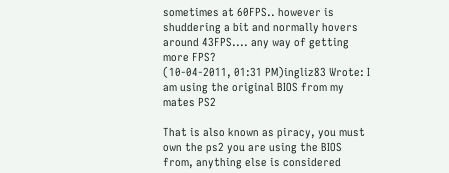sometimes at 60FPS.. however is shuddering a bit and normally hovers around 43FPS.... any way of getting more FPS?
(10-04-2011, 01:31 PM)ingliz83 Wrote: I am using the original BIOS from my mates PS2

That is also known as piracy, you must own the ps2 you are using the BIOS from, anything else is considered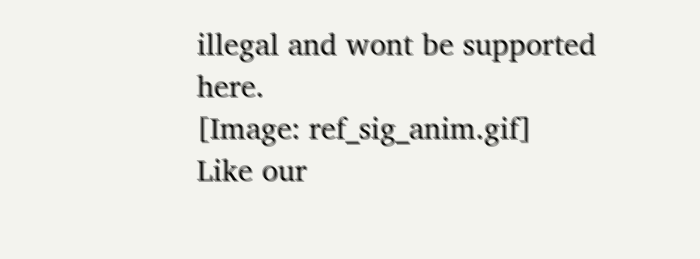illegal and wont be supported here.
[Image: ref_sig_anim.gif]
Like our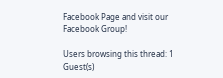Facebook Page and visit our Facebook Group!

Users browsing this thread: 1 Guest(s)